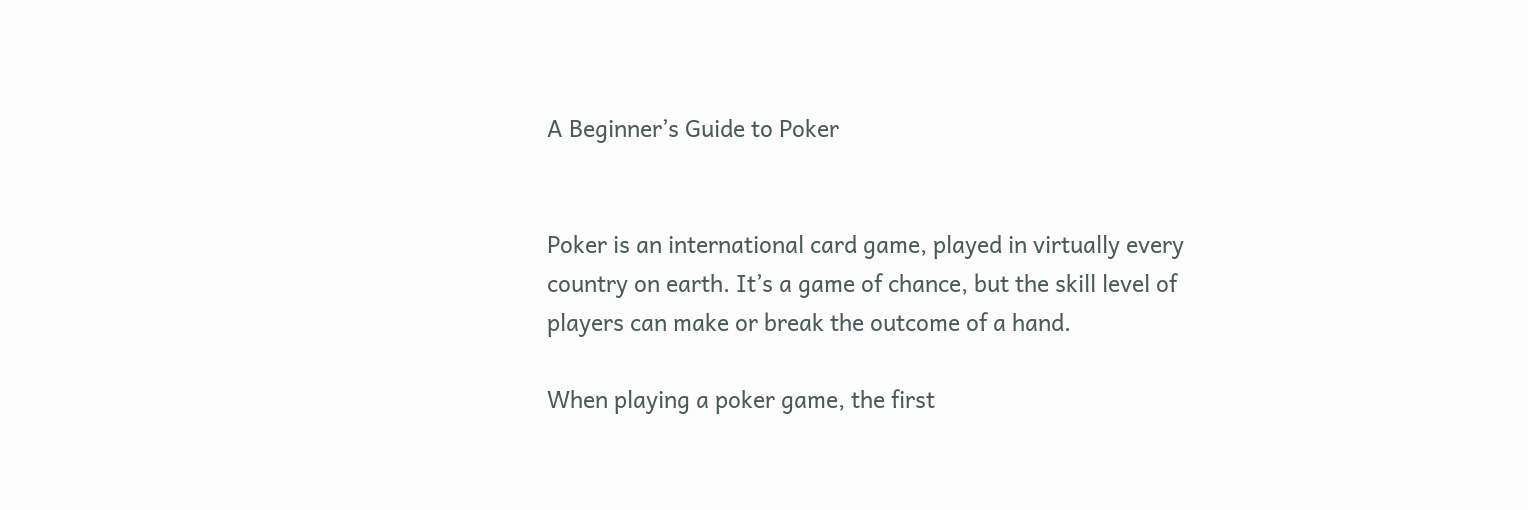A Beginner’s Guide to Poker


Poker is an international card game, played in virtually every country on earth. It’s a game of chance, but the skill level of players can make or break the outcome of a hand.

When playing a poker game, the first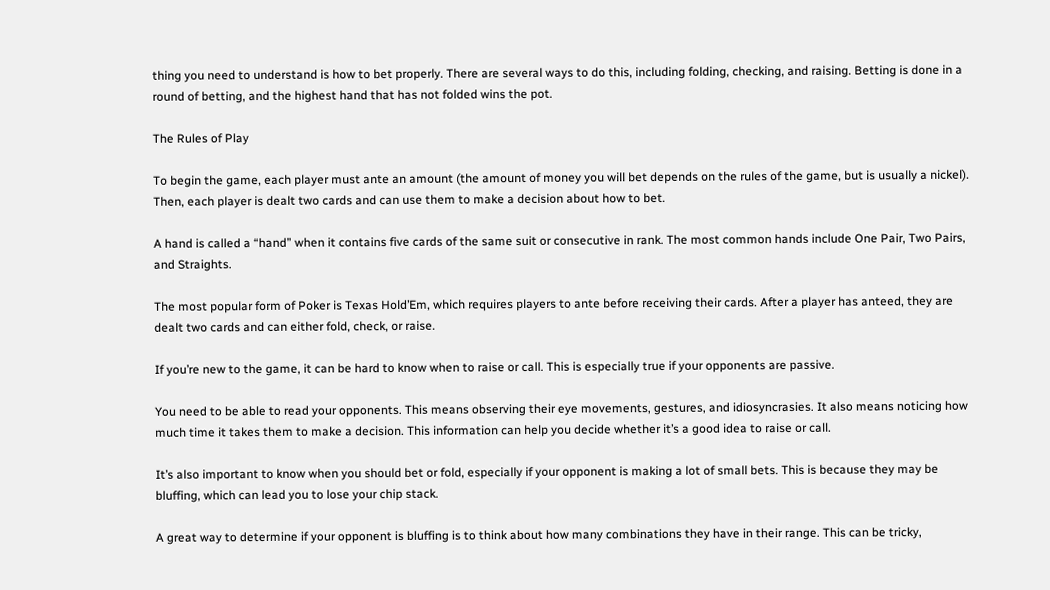thing you need to understand is how to bet properly. There are several ways to do this, including folding, checking, and raising. Betting is done in a round of betting, and the highest hand that has not folded wins the pot.

The Rules of Play

To begin the game, each player must ante an amount (the amount of money you will bet depends on the rules of the game, but is usually a nickel). Then, each player is dealt two cards and can use them to make a decision about how to bet.

A hand is called a “hand” when it contains five cards of the same suit or consecutive in rank. The most common hands include One Pair, Two Pairs, and Straights.

The most popular form of Poker is Texas Hold’Em, which requires players to ante before receiving their cards. After a player has anteed, they are dealt two cards and can either fold, check, or raise.

If you’re new to the game, it can be hard to know when to raise or call. This is especially true if your opponents are passive.

You need to be able to read your opponents. This means observing their eye movements, gestures, and idiosyncrasies. It also means noticing how much time it takes them to make a decision. This information can help you decide whether it’s a good idea to raise or call.

It’s also important to know when you should bet or fold, especially if your opponent is making a lot of small bets. This is because they may be bluffing, which can lead you to lose your chip stack.

A great way to determine if your opponent is bluffing is to think about how many combinations they have in their range. This can be tricky,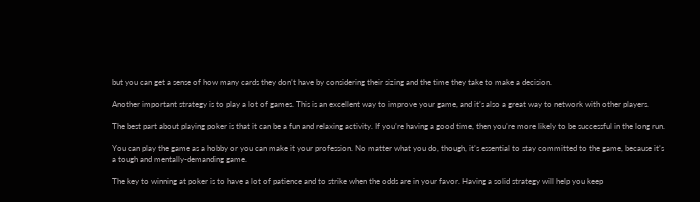but you can get a sense of how many cards they don’t have by considering their sizing and the time they take to make a decision.

Another important strategy is to play a lot of games. This is an excellent way to improve your game, and it’s also a great way to network with other players.

The best part about playing poker is that it can be a fun and relaxing activity. If you’re having a good time, then you’re more likely to be successful in the long run.

You can play the game as a hobby or you can make it your profession. No matter what you do, though, it’s essential to stay committed to the game, because it’s a tough and mentally-demanding game.

The key to winning at poker is to have a lot of patience and to strike when the odds are in your favor. Having a solid strategy will help you keep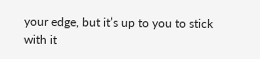your edge, but it’s up to you to stick with it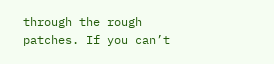through the rough patches. If you can’t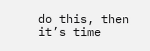do this, then it’s time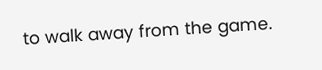to walk away from the game.